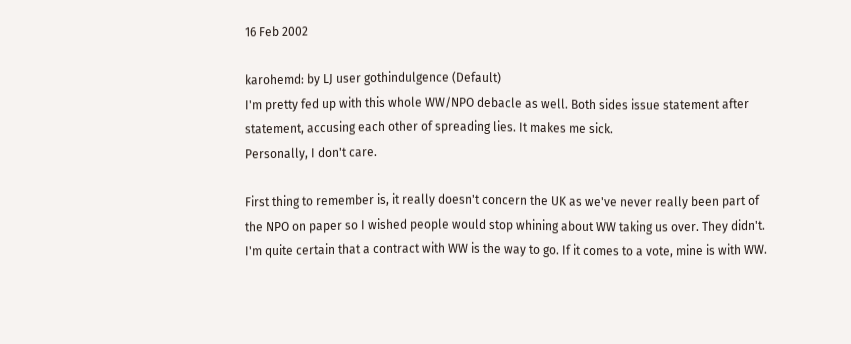16 Feb 2002

karohemd: by LJ user gothindulgence (Default)
I'm pretty fed up with this whole WW/NPO debacle as well. Both sides issue statement after statement, accusing each other of spreading lies. It makes me sick.
Personally, I don't care.

First thing to remember is, it really doesn't concern the UK as we've never really been part of the NPO on paper so I wished people would stop whining about WW taking us over. They didn't.
I'm quite certain that a contract with WW is the way to go. If it comes to a vote, mine is with WW.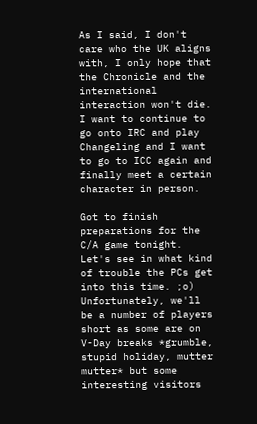As I said, I don't care who the UK aligns with, I only hope that the Chronicle and the international interaction won't die. I want to continue to go onto IRC and play Changeling and I want to go to ICC again and finally meet a certain character in person.

Got to finish preparations for the C/A game tonight. Let's see in what kind of trouble the PCs get into this time. ;o)
Unfortunately, we'll be a number of players short as some are on V-Day breaks *grumble, stupid holiday, mutter mutter* but some interesting visitors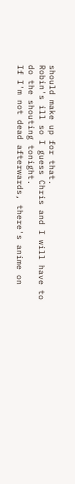should make up for that.
Robin's ill so I guess Chris and I will have to do the shouting tonight.
If I'm not dead afterwards, there's anime on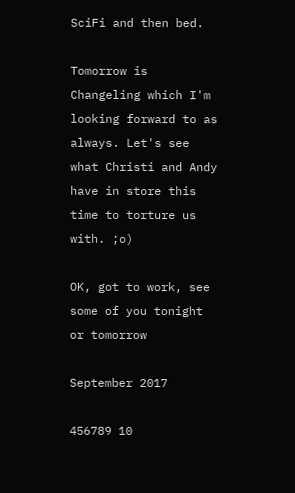SciFi and then bed.

Tomorrow is Changeling which I'm looking forward to as always. Let's see what Christi and Andy have in store this time to torture us with. ;o)

OK, got to work, see some of you tonight or tomorrow

September 2017

456789 10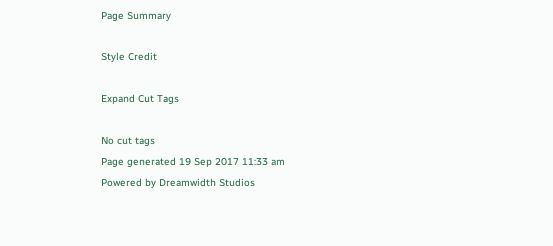Page Summary

Style Credit

Expand Cut Tags

No cut tags
Page generated 19 Sep 2017 11:33 am
Powered by Dreamwidth Studios